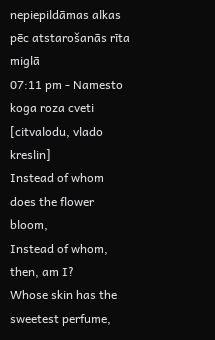nepiepildāmas alkas pēc atstarošanās rīta miglā
07:11 pm - Namesto koga roza cveti [citvalodu, vlado kreslin]
Instead of whom does the flower bloom,
Instead of whom, then, am I?
Whose skin has the sweetest perfume,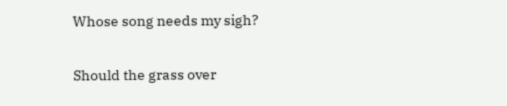Whose song needs my sigh?

Should the grass over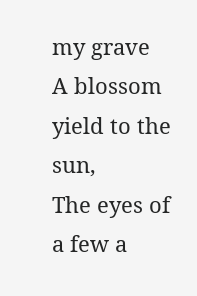my grave
A blossom yield to the sun,
The eyes of a few a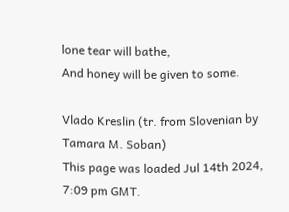lone tear will bathe,
And honey will be given to some.

Vlado Kreslin (tr. from Slovenian by Tamara M. Soban)
This page was loaded Jul 14th 2024, 7:09 pm GMT.